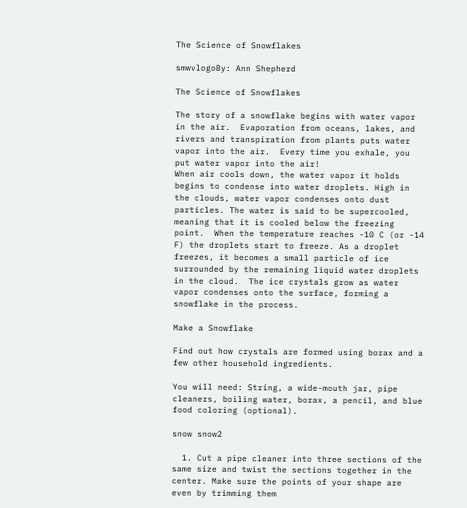The Science of Snowflakes

smwvlogoBy: Ann Shepherd

The Science of Snowflakes

The story of a snowflake begins with water vapor in the air.  Evaporation from oceans, lakes, and rivers and transpiration from plants puts water vapor into the air.  Every time you exhale, you put water vapor into the air!
When air cools down, the water vapor it holds begins to condense into water droplets. High in the clouds, water vapor condenses onto dust particles. The water is said to be supercooled, meaning that it is cooled below the freezing point.  When the temperature reaches -10 C (or -14 F) the droplets start to freeze. As a droplet freezes, it becomes a small particle of ice surrounded by the remaining liquid water droplets in the cloud.  The ice crystals grow as water vapor condenses onto the surface, forming a snowflake in the process.

Make a Snowflake

Find out how crystals are formed using borax and a few other household ingredients.

You will need: String, a wide-mouth jar, pipe cleaners, boiling water, borax, a pencil, and blue food coloring (optional).

snow snow2

  1. Cut a pipe cleaner into three sections of the same size and twist the sections together in the center. Make sure the points of your shape are even by trimming them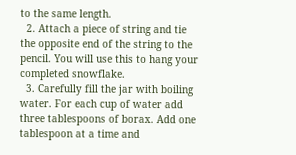to the same length.
  2. Attach a piece of string and tie the opposite end of the string to the pencil. You will use this to hang your completed snowflake.
  3. Carefully fill the jar with boiling water. For each cup of water add three tablespoons of borax. Add one tablespoon at a time and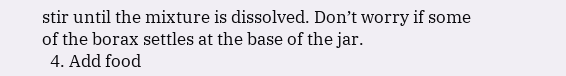stir until the mixture is dissolved. Don’t worry if some of the borax settles at the base of the jar.
  4. Add food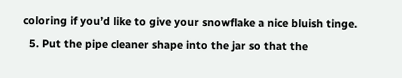coloring if you’d like to give your snowflake a nice bluish tinge.
  5. Put the pipe cleaner shape into the jar so that the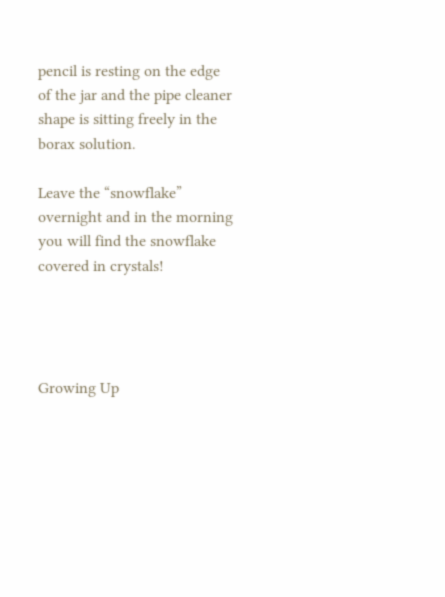pencil is resting on the edge of the jar and the pipe cleaner shape is sitting freely in the borax solution.

Leave the “snowflake” overnight and in the morning you will find the snowflake covered in crystals!




Growing Up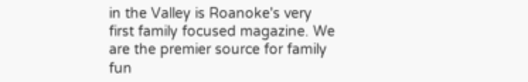in the Valley is Roanoke's very first family focused magazine. We are the premier source for family fun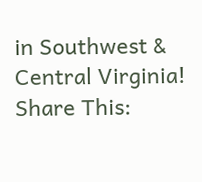in Southwest & Central Virginia!
Share This: